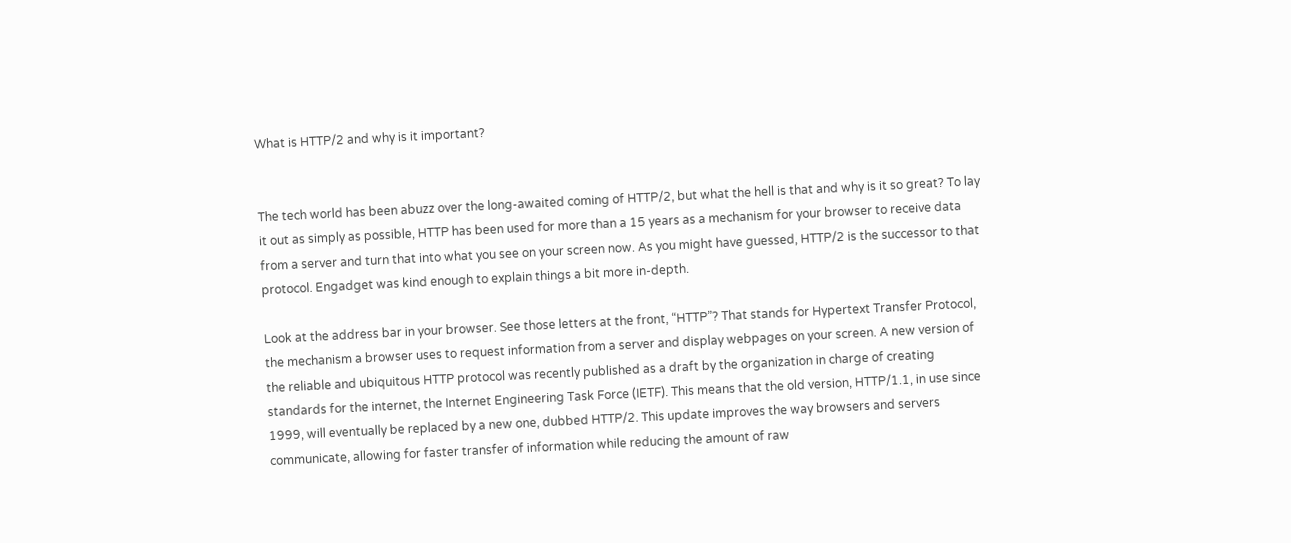What is HTTP/2 and why is it important?


The tech world has been abuzz over the long-awaited coming of HTTP/2, but what the hell is that and why is it so great? To lay it out as simply as possible, HTTP has been used for more than a 15 years as a mechanism for your browser to receive data from a server and turn that into what you see on your screen now. As you might have guessed, HTTP/2 is the successor to that protocol. Engadget was kind enough to explain things a bit more in-depth.

Look at the address bar in your browser. See those letters at the front, “HTTP”? That stands for Hypertext Transfer Protocol, the mechanism a browser uses to request information from a server and display webpages on your screen. A new version of the reliable and ubiquitous HTTP protocol was recently published as a draft by the organization in charge of creating standards for the internet, the Internet Engineering Task Force (IETF). This means that the old version, HTTP/1.1, in use since 1999, will eventually be replaced by a new one, dubbed HTTP/2. This update improves the way browsers and servers communicate, allowing for faster transfer of information while reducing the amount of raw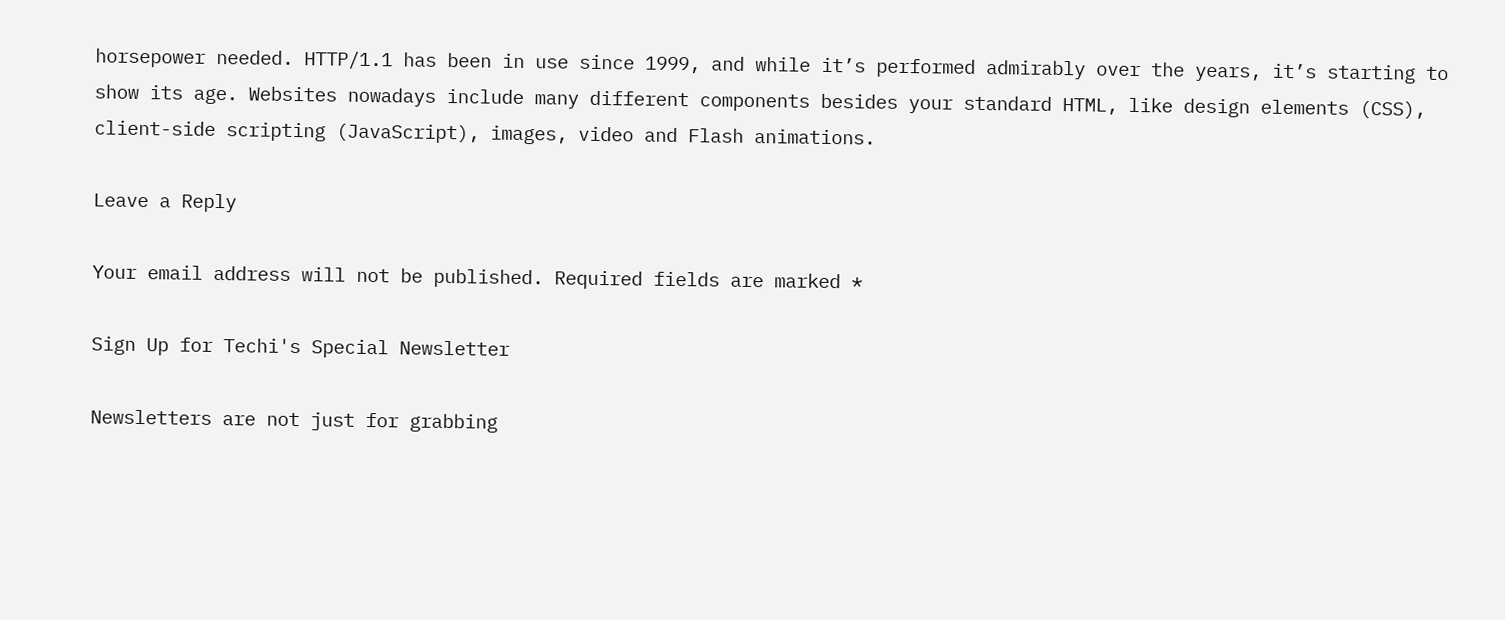horsepower needed. HTTP/1.1 has been in use since 1999, and while it’s performed admirably over the years, it’s starting to show its age. Websites nowadays include many different components besides your standard HTML, like design elements (CSS), client-side scripting (JavaScript), images, video and Flash animations.

Leave a Reply

Your email address will not be published. Required fields are marked *

Sign Up for Techi's Special Newsletter

Newsletters are not just for grabbing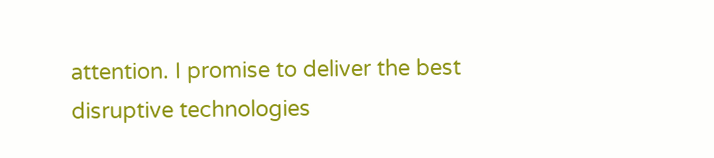attention. I promise to deliver the best disruptive technologies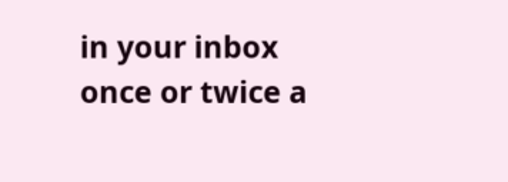in your inbox once or twice a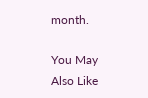month.

You May Also Like